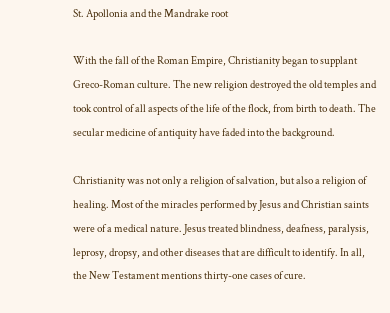St. Apollonia and the Mandrake root

With the fall of the Roman Empire, Christianity began to supplant Greco-Roman culture. The new religion destroyed the old temples and took control of all aspects of the life of the flock, from birth to death. The secular medicine of antiquity have faded into the background.

Christianity was not only a religion of salvation, but also a religion of healing. Most of the miracles performed by Jesus and Christian saints were of a medical nature. Jesus treated blindness, deafness, paralysis, leprosy, dropsy, and other diseases that are difficult to identify. In all, the New Testament mentions thirty-one cases of cure.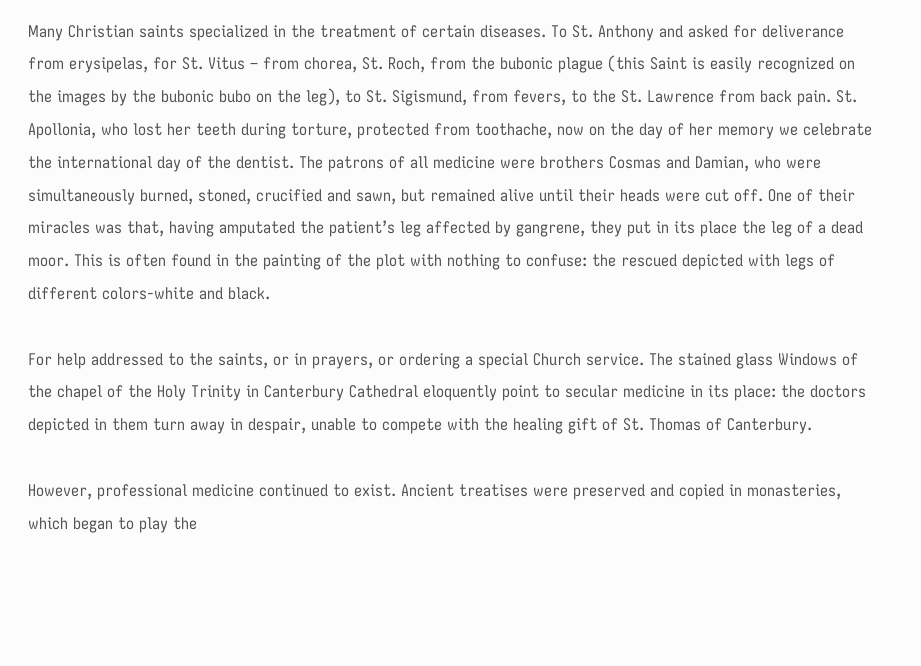Many Christian saints specialized in the treatment of certain diseases. To St. Anthony and asked for deliverance from erysipelas, for St. Vitus – from chorea, St. Roch, from the bubonic plague (this Saint is easily recognized on the images by the bubonic bubo on the leg), to St. Sigismund, from fevers, to the St. Lawrence from back pain. St. Apollonia, who lost her teeth during torture, protected from toothache, now on the day of her memory we celebrate the international day of the dentist. The patrons of all medicine were brothers Cosmas and Damian, who were simultaneously burned, stoned, crucified and sawn, but remained alive until their heads were cut off. One of their miracles was that, having amputated the patient’s leg affected by gangrene, they put in its place the leg of a dead moor. This is often found in the painting of the plot with nothing to confuse: the rescued depicted with legs of different colors-white and black.

For help addressed to the saints, or in prayers, or ordering a special Church service. The stained glass Windows of the chapel of the Holy Trinity in Canterbury Cathedral eloquently point to secular medicine in its place: the doctors depicted in them turn away in despair, unable to compete with the healing gift of St. Thomas of Canterbury.

However, professional medicine continued to exist. Ancient treatises were preserved and copied in monasteries, which began to play the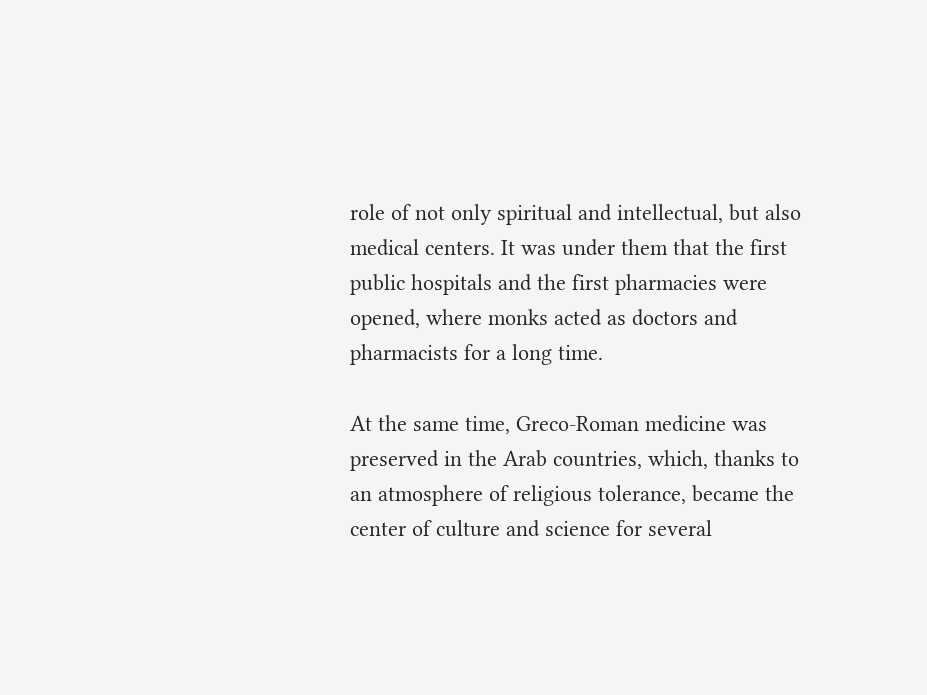role of not only spiritual and intellectual, but also medical centers. It was under them that the first public hospitals and the first pharmacies were opened, where monks acted as doctors and pharmacists for a long time.

At the same time, Greco-Roman medicine was preserved in the Arab countries, which, thanks to an atmosphere of religious tolerance, became the center of culture and science for several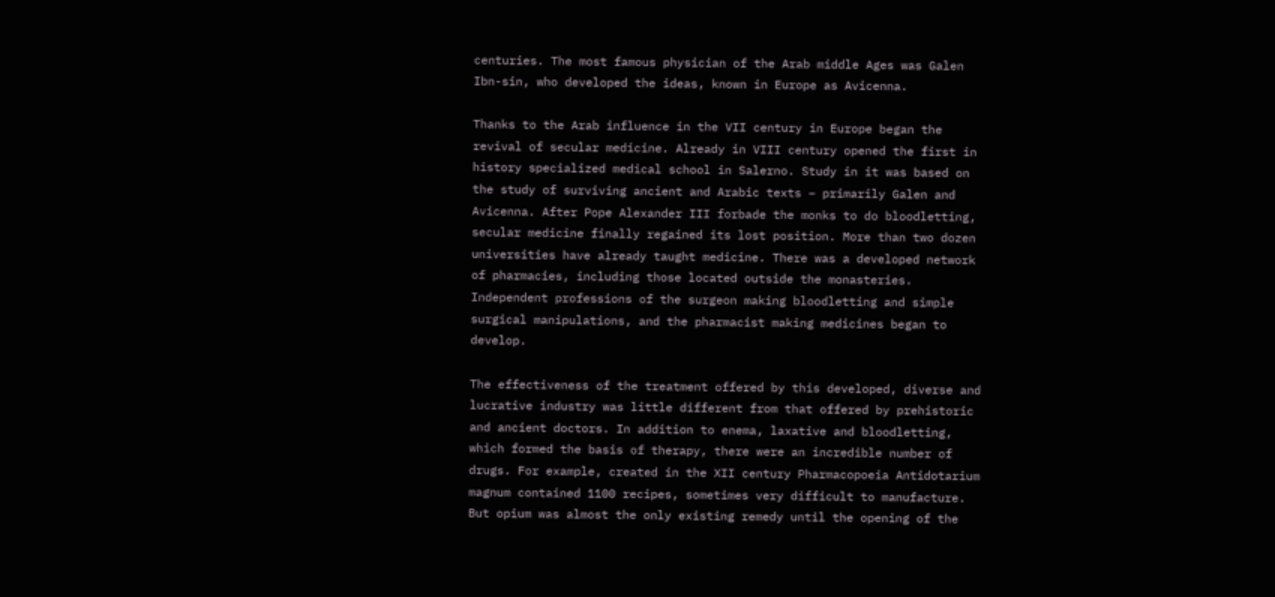centuries. The most famous physician of the Arab middle Ages was Galen Ibn-sin, who developed the ideas, known in Europe as Avicenna.

Thanks to the Arab influence in the VII century in Europe began the revival of secular medicine. Already in VIII century opened the first in history specialized medical school in Salerno. Study in it was based on the study of surviving ancient and Arabic texts – primarily Galen and Avicenna. After Pope Alexander III forbade the monks to do bloodletting, secular medicine finally regained its lost position. More than two dozen universities have already taught medicine. There was a developed network of pharmacies, including those located outside the monasteries. Independent professions of the surgeon making bloodletting and simple surgical manipulations, and the pharmacist making medicines began to develop.

The effectiveness of the treatment offered by this developed, diverse and lucrative industry was little different from that offered by prehistoric and ancient doctors. In addition to enema, laxative and bloodletting, which formed the basis of therapy, there were an incredible number of drugs. For example, created in the XII century Pharmacopoeia Antidotarium magnum contained 1100 recipes, sometimes very difficult to manufacture. But opium was almost the only existing remedy until the opening of the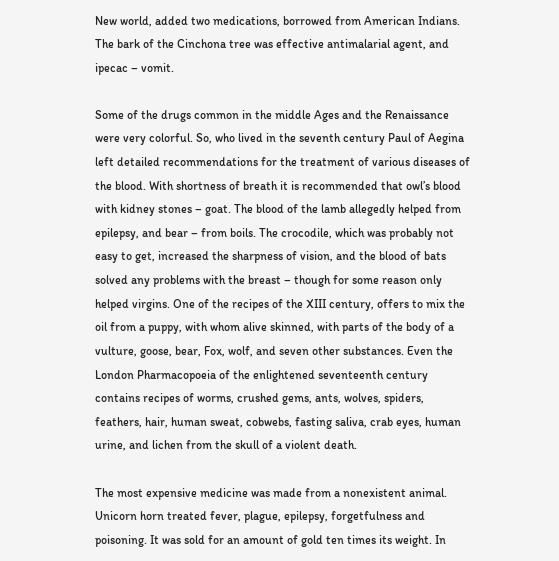New world, added two medications, borrowed from American Indians. The bark of the Cinchona tree was effective antimalarial agent, and ipecac – vomit.

Some of the drugs common in the middle Ages and the Renaissance were very colorful. So, who lived in the seventh century Paul of Aegina left detailed recommendations for the treatment of various diseases of the blood. With shortness of breath it is recommended that owl’s blood with kidney stones – goat. The blood of the lamb allegedly helped from epilepsy, and bear – from boils. The crocodile, which was probably not easy to get, increased the sharpness of vision, and the blood of bats solved any problems with the breast – though for some reason only helped virgins. One of the recipes of the XIII century, offers to mix the oil from a puppy, with whom alive skinned, with parts of the body of a vulture, goose, bear, Fox, wolf, and seven other substances. Even the London Pharmacopoeia of the enlightened seventeenth century contains recipes of worms, crushed gems, ants, wolves, spiders, feathers, hair, human sweat, cobwebs, fasting saliva, crab eyes, human urine, and lichen from the skull of a violent death.

The most expensive medicine was made from a nonexistent animal. Unicorn horn treated fever, plague, epilepsy, forgetfulness and poisoning. It was sold for an amount of gold ten times its weight. In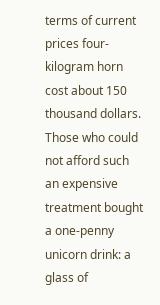terms of current prices four-kilogram horn cost about 150 thousand dollars. Those who could not afford such an expensive treatment bought a one-penny unicorn drink: a glass of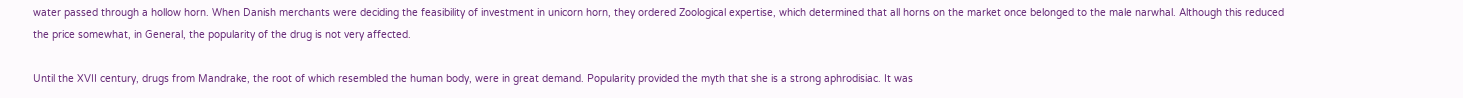water passed through a hollow horn. When Danish merchants were deciding the feasibility of investment in unicorn horn, they ordered Zoological expertise, which determined that all horns on the market once belonged to the male narwhal. Although this reduced the price somewhat, in General, the popularity of the drug is not very affected.

Until the XVII century, drugs from Mandrake, the root of which resembled the human body, were in great demand. Popularity provided the myth that she is a strong aphrodisiac. It was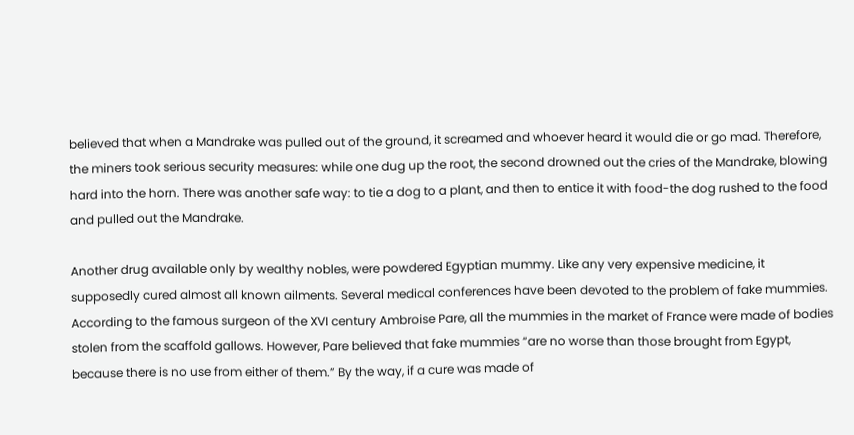believed that when a Mandrake was pulled out of the ground, it screamed and whoever heard it would die or go mad. Therefore, the miners took serious security measures: while one dug up the root, the second drowned out the cries of the Mandrake, blowing hard into the horn. There was another safe way: to tie a dog to a plant, and then to entice it with food-the dog rushed to the food and pulled out the Mandrake.

Another drug available only by wealthy nobles, were powdered Egyptian mummy. Like any very expensive medicine, it supposedly cured almost all known ailments. Several medical conferences have been devoted to the problem of fake mummies. According to the famous surgeon of the XVI century Ambroise Pare, all the mummies in the market of France were made of bodies stolen from the scaffold gallows. However, Pare believed that fake mummies “are no worse than those brought from Egypt, because there is no use from either of them.” By the way, if a cure was made of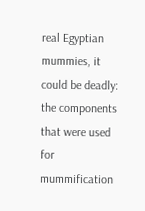real Egyptian mummies, it could be deadly: the components that were used for mummification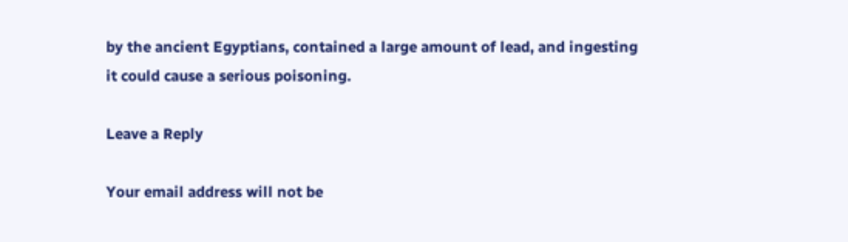by the ancient Egyptians, contained a large amount of lead, and ingesting it could cause a serious poisoning.

Leave a Reply

Your email address will not be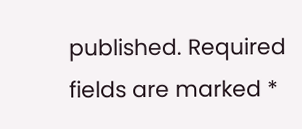published. Required fields are marked *